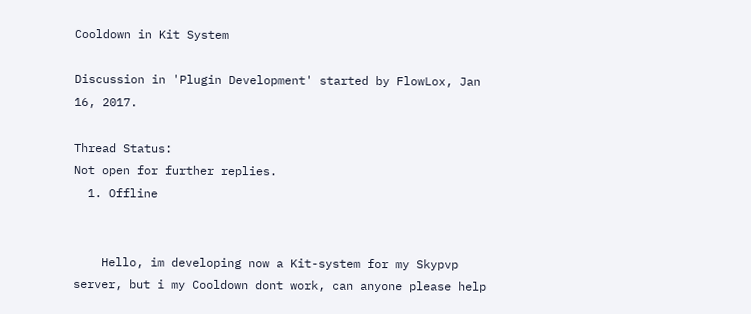Cooldown in Kit System

Discussion in 'Plugin Development' started by FlowLox, Jan 16, 2017.

Thread Status:
Not open for further replies.
  1. Offline


    Hello, im developing now a Kit-system for my Skypvp server, but i my Cooldown dont work, can anyone please help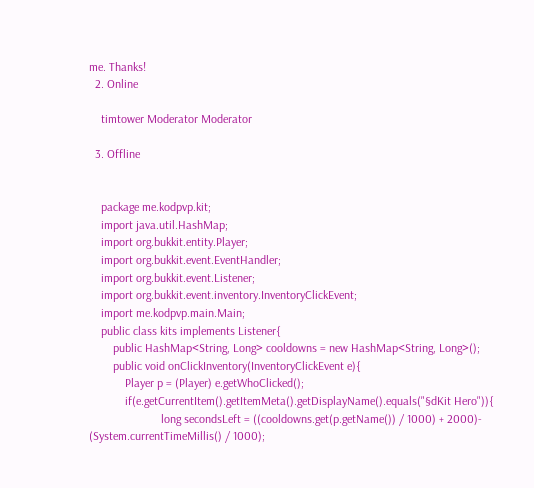me. Thanks!
  2. Online

    timtower Moderator Moderator

  3. Offline


    package me.kodpvp.kit;
    import java.util.HashMap;
    import org.bukkit.entity.Player;
    import org.bukkit.event.EventHandler;
    import org.bukkit.event.Listener;
    import org.bukkit.event.inventory.InventoryClickEvent;
    import me.kodpvp.main.Main;
    public class kits implements Listener{
        public HashMap<String, Long> cooldowns = new HashMap<String, Long>();
        public void onClickInventory(InventoryClickEvent e){
            Player p = (Player) e.getWhoClicked();
            if(e.getCurrentItem().getItemMeta().getDisplayName().equals("§dKit Hero")){
                        long secondsLeft = ((cooldowns.get(p.getName()) / 1000) + 2000)- (System.currentTimeMillis() / 1000);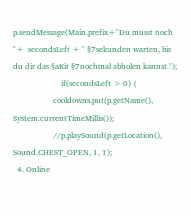p.sendMessage(Main.prefix+"Du musst noch "+  secondsLeft + " §7sekunden warten, bis du dir das §aKit §7nochmal abholen kannst.");
                        if(secondsLeft > 0) {
                    cooldowns.put(p.getName(), System.currentTimeMillis());
                    //p.playSound(p.getLocation(), Sound.CHEST_OPEN, 1, 1);
  4. Online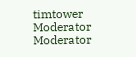timtower Moderator Moderator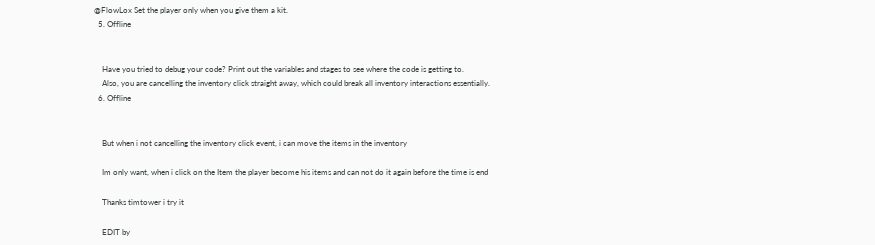@FlowLox Set the player only when you give them a kit.
  5. Offline


    Have you tried to debug your code? Print out the variables and stages to see where the code is getting to.
    Also, you are cancelling the inventory click straight away, which could break all inventory interactions essentially.
  6. Offline


    But when i not cancelling the inventory click event, i can move the items in the inventory

    Im only want, when i click on the Item the player become his items and can not do it again before the time is end

    Thanks timtower i try it

    EDIT by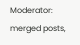Moderator: merged posts,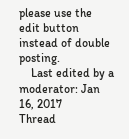please use the edit button instead of double posting.
    Last edited by a moderator: Jan 16, 2017
Thread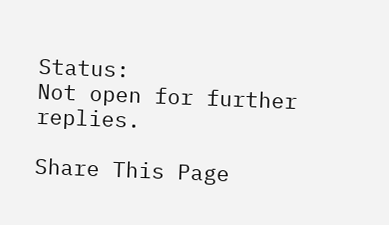Status:
Not open for further replies.

Share This Page